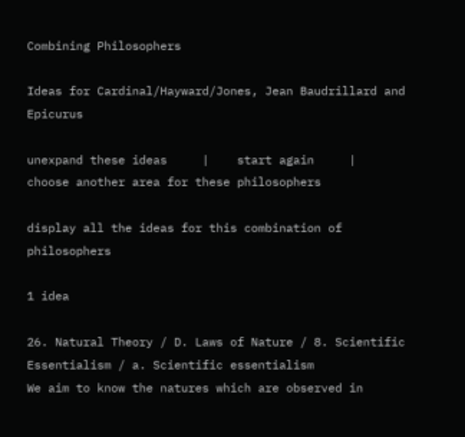Combining Philosophers

Ideas for Cardinal/Hayward/Jones, Jean Baudrillard and Epicurus

unexpand these ideas     |    start again     |     choose another area for these philosophers

display all the ideas for this combination of philosophers

1 idea

26. Natural Theory / D. Laws of Nature / 8. Scientific Essentialism / a. Scientific essentialism
We aim to know the natures which are observed in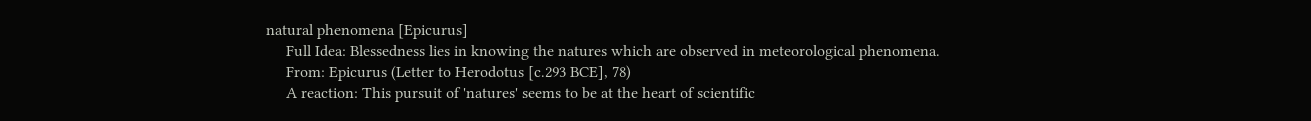natural phenomena [Epicurus]
     Full Idea: Blessedness lies in knowing the natures which are observed in meteorological phenomena.
     From: Epicurus (Letter to Herodotus [c.293 BCE], 78)
     A reaction: This pursuit of 'natures' seems to be at the heart of scientific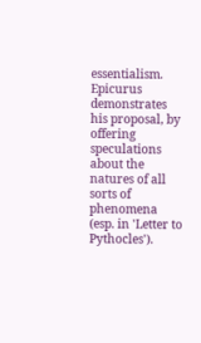essentialism. Epicurus demonstrates his proposal, by offering speculations about the natures of all sorts of phenomena (esp. in 'Letter to Pythocles').